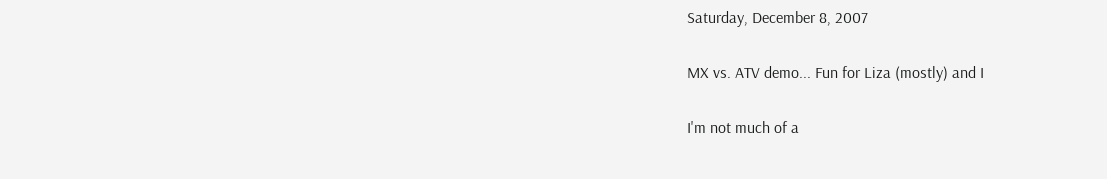Saturday, December 8, 2007

MX vs. ATV demo... Fun for Liza (mostly) and I

I'm not much of a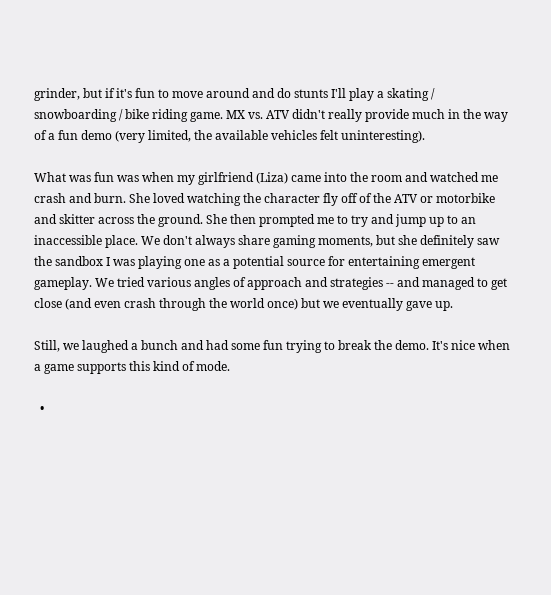grinder, but if it's fun to move around and do stunts I'll play a skating / snowboarding / bike riding game. MX vs. ATV didn't really provide much in the way of a fun demo (very limited, the available vehicles felt uninteresting).

What was fun was when my girlfriend (Liza) came into the room and watched me crash and burn. She loved watching the character fly off of the ATV or motorbike and skitter across the ground. She then prompted me to try and jump up to an inaccessible place. We don't always share gaming moments, but she definitely saw the sandbox I was playing one as a potential source for entertaining emergent gameplay. We tried various angles of approach and strategies -- and managed to get close (and even crash through the world once) but we eventually gave up.

Still, we laughed a bunch and had some fun trying to break the demo. It's nice when a game supports this kind of mode.

  •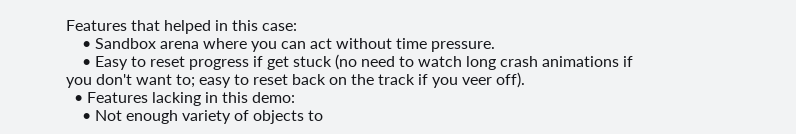Features that helped in this case:
    • Sandbox arena where you can act without time pressure.
    • Easy to reset progress if get stuck (no need to watch long crash animations if you don't want to; easy to reset back on the track if you veer off).
  • Features lacking in this demo:
    • Not enough variety of objects to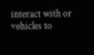interact with or vehicles to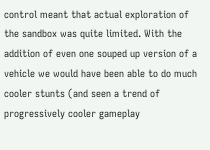control meant that actual exploration of the sandbox was quite limited. With the addition of even one souped up version of a vehicle we would have been able to do much cooler stunts (and seen a trend of progressively cooler gameplay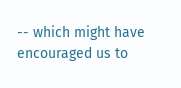-- which might have encouraged us to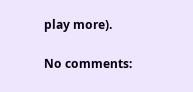play more).

No comments: